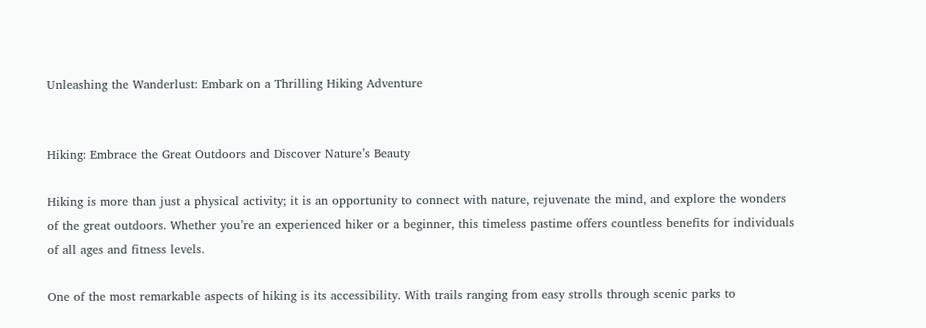Unleashing the Wanderlust: Embark on a Thrilling Hiking Adventure


Hiking: Embrace the Great Outdoors and Discover Nature’s Beauty

Hiking is more than just a physical activity; it is an opportunity to connect with nature, rejuvenate the mind, and explore the wonders of the great outdoors. Whether you’re an experienced hiker or a beginner, this timeless pastime offers countless benefits for individuals of all ages and fitness levels.

One of the most remarkable aspects of hiking is its accessibility. With trails ranging from easy strolls through scenic parks to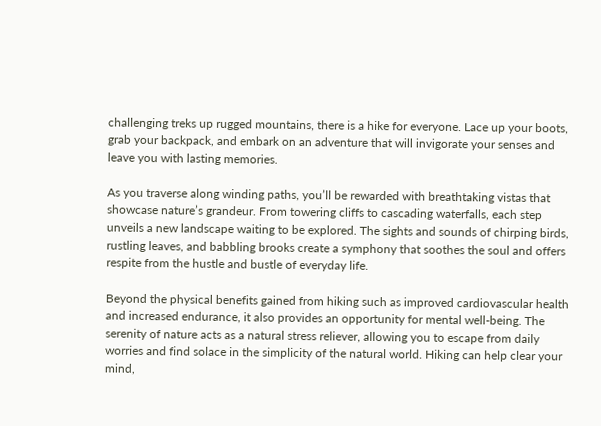challenging treks up rugged mountains, there is a hike for everyone. Lace up your boots, grab your backpack, and embark on an adventure that will invigorate your senses and leave you with lasting memories.

As you traverse along winding paths, you’ll be rewarded with breathtaking vistas that showcase nature’s grandeur. From towering cliffs to cascading waterfalls, each step unveils a new landscape waiting to be explored. The sights and sounds of chirping birds, rustling leaves, and babbling brooks create a symphony that soothes the soul and offers respite from the hustle and bustle of everyday life.

Beyond the physical benefits gained from hiking such as improved cardiovascular health and increased endurance, it also provides an opportunity for mental well-being. The serenity of nature acts as a natural stress reliever, allowing you to escape from daily worries and find solace in the simplicity of the natural world. Hiking can help clear your mind,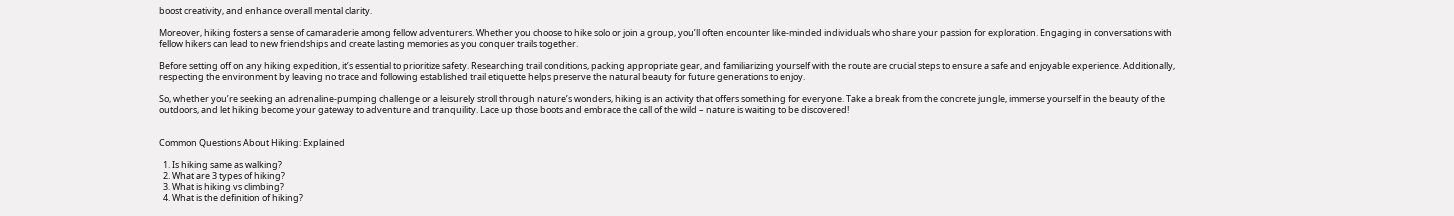boost creativity, and enhance overall mental clarity.

Moreover, hiking fosters a sense of camaraderie among fellow adventurers. Whether you choose to hike solo or join a group, you’ll often encounter like-minded individuals who share your passion for exploration. Engaging in conversations with fellow hikers can lead to new friendships and create lasting memories as you conquer trails together.

Before setting off on any hiking expedition, it’s essential to prioritize safety. Researching trail conditions, packing appropriate gear, and familiarizing yourself with the route are crucial steps to ensure a safe and enjoyable experience. Additionally, respecting the environment by leaving no trace and following established trail etiquette helps preserve the natural beauty for future generations to enjoy.

So, whether you’re seeking an adrenaline-pumping challenge or a leisurely stroll through nature’s wonders, hiking is an activity that offers something for everyone. Take a break from the concrete jungle, immerse yourself in the beauty of the outdoors, and let hiking become your gateway to adventure and tranquility. Lace up those boots and embrace the call of the wild – nature is waiting to be discovered!


Common Questions About Hiking: Explained

  1. Is hiking same as walking?
  2. What are 3 types of hiking?
  3. What is hiking vs climbing?
  4. What is the definition of hiking?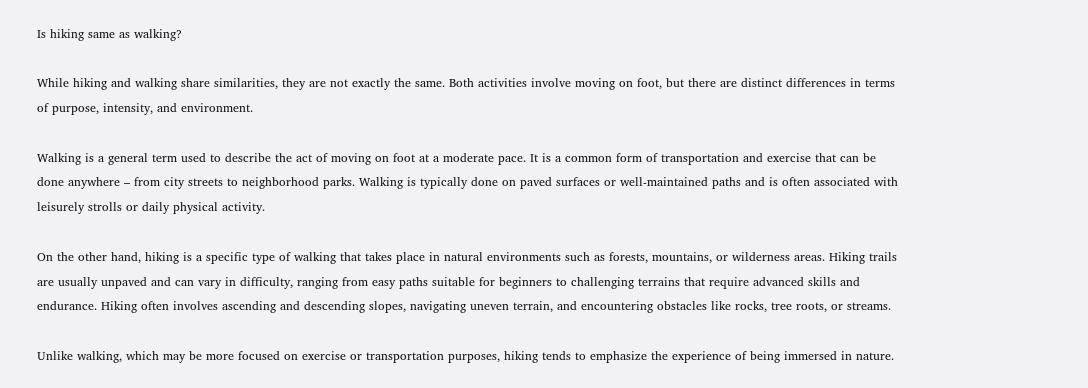Is hiking same as walking?

While hiking and walking share similarities, they are not exactly the same. Both activities involve moving on foot, but there are distinct differences in terms of purpose, intensity, and environment.

Walking is a general term used to describe the act of moving on foot at a moderate pace. It is a common form of transportation and exercise that can be done anywhere – from city streets to neighborhood parks. Walking is typically done on paved surfaces or well-maintained paths and is often associated with leisurely strolls or daily physical activity.

On the other hand, hiking is a specific type of walking that takes place in natural environments such as forests, mountains, or wilderness areas. Hiking trails are usually unpaved and can vary in difficulty, ranging from easy paths suitable for beginners to challenging terrains that require advanced skills and endurance. Hiking often involves ascending and descending slopes, navigating uneven terrain, and encountering obstacles like rocks, tree roots, or streams.

Unlike walking, which may be more focused on exercise or transportation purposes, hiking tends to emphasize the experience of being immersed in nature.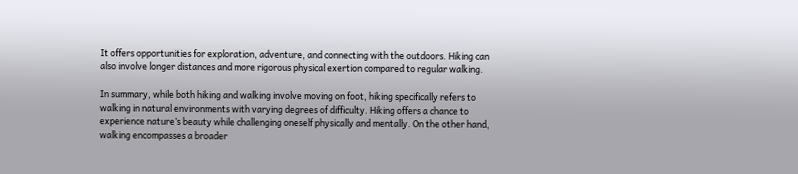It offers opportunities for exploration, adventure, and connecting with the outdoors. Hiking can also involve longer distances and more rigorous physical exertion compared to regular walking.

In summary, while both hiking and walking involve moving on foot, hiking specifically refers to walking in natural environments with varying degrees of difficulty. Hiking offers a chance to experience nature’s beauty while challenging oneself physically and mentally. On the other hand, walking encompasses a broader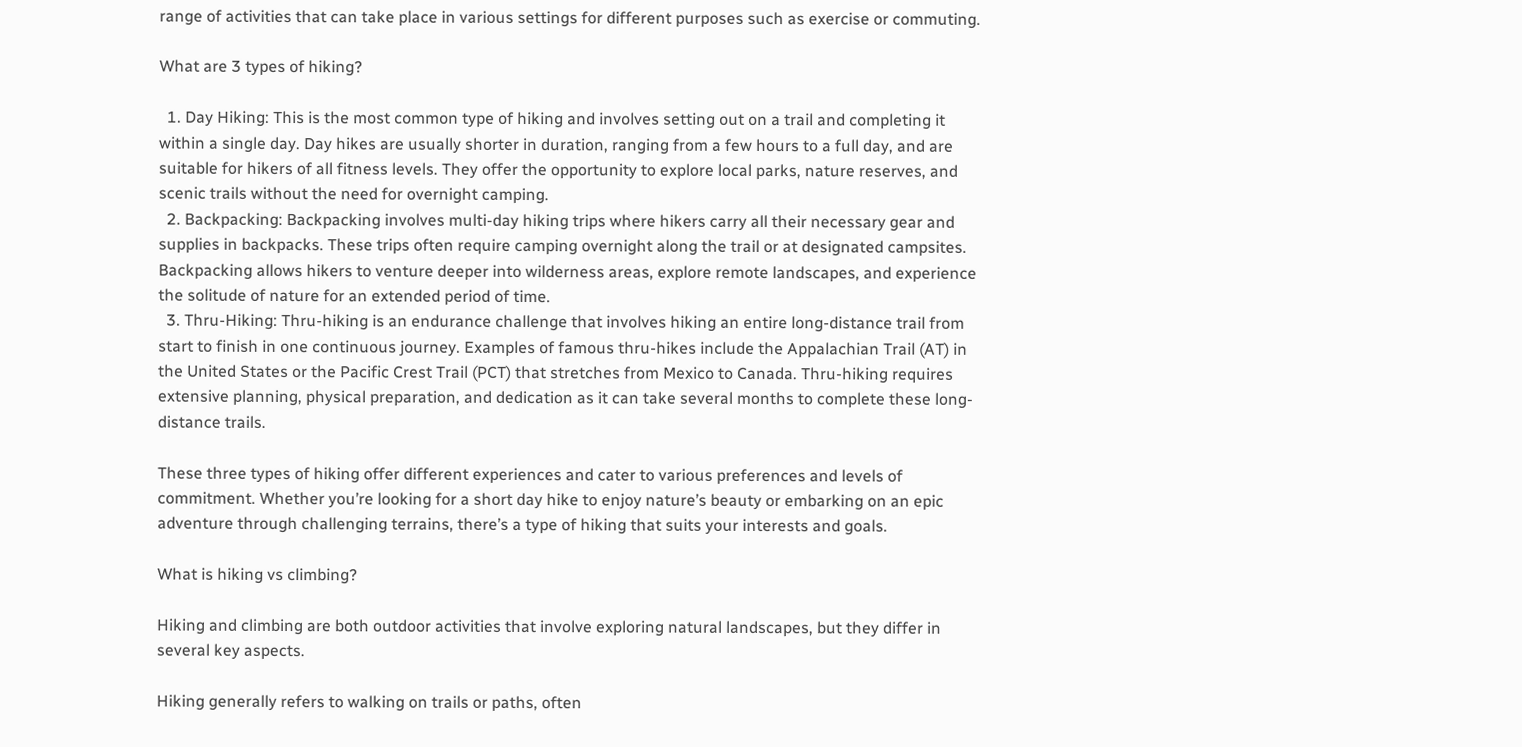range of activities that can take place in various settings for different purposes such as exercise or commuting.

What are 3 types of hiking?

  1. Day Hiking: This is the most common type of hiking and involves setting out on a trail and completing it within a single day. Day hikes are usually shorter in duration, ranging from a few hours to a full day, and are suitable for hikers of all fitness levels. They offer the opportunity to explore local parks, nature reserves, and scenic trails without the need for overnight camping.
  2. Backpacking: Backpacking involves multi-day hiking trips where hikers carry all their necessary gear and supplies in backpacks. These trips often require camping overnight along the trail or at designated campsites. Backpacking allows hikers to venture deeper into wilderness areas, explore remote landscapes, and experience the solitude of nature for an extended period of time.
  3. Thru-Hiking: Thru-hiking is an endurance challenge that involves hiking an entire long-distance trail from start to finish in one continuous journey. Examples of famous thru-hikes include the Appalachian Trail (AT) in the United States or the Pacific Crest Trail (PCT) that stretches from Mexico to Canada. Thru-hiking requires extensive planning, physical preparation, and dedication as it can take several months to complete these long-distance trails.

These three types of hiking offer different experiences and cater to various preferences and levels of commitment. Whether you’re looking for a short day hike to enjoy nature’s beauty or embarking on an epic adventure through challenging terrains, there’s a type of hiking that suits your interests and goals.

What is hiking vs climbing?

Hiking and climbing are both outdoor activities that involve exploring natural landscapes, but they differ in several key aspects.

Hiking generally refers to walking on trails or paths, often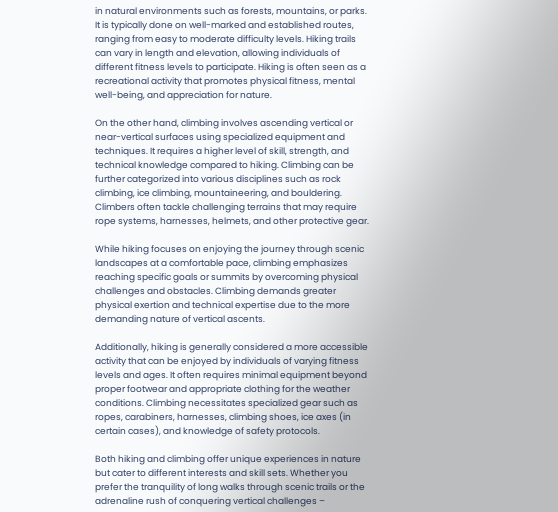in natural environments such as forests, mountains, or parks. It is typically done on well-marked and established routes, ranging from easy to moderate difficulty levels. Hiking trails can vary in length and elevation, allowing individuals of different fitness levels to participate. Hiking is often seen as a recreational activity that promotes physical fitness, mental well-being, and appreciation for nature.

On the other hand, climbing involves ascending vertical or near-vertical surfaces using specialized equipment and techniques. It requires a higher level of skill, strength, and technical knowledge compared to hiking. Climbing can be further categorized into various disciplines such as rock climbing, ice climbing, mountaineering, and bouldering. Climbers often tackle challenging terrains that may require rope systems, harnesses, helmets, and other protective gear.

While hiking focuses on enjoying the journey through scenic landscapes at a comfortable pace, climbing emphasizes reaching specific goals or summits by overcoming physical challenges and obstacles. Climbing demands greater physical exertion and technical expertise due to the more demanding nature of vertical ascents.

Additionally, hiking is generally considered a more accessible activity that can be enjoyed by individuals of varying fitness levels and ages. It often requires minimal equipment beyond proper footwear and appropriate clothing for the weather conditions. Climbing necessitates specialized gear such as ropes, carabiners, harnesses, climbing shoes, ice axes (in certain cases), and knowledge of safety protocols.

Both hiking and climbing offer unique experiences in nature but cater to different interests and skill sets. Whether you prefer the tranquility of long walks through scenic trails or the adrenaline rush of conquering vertical challenges –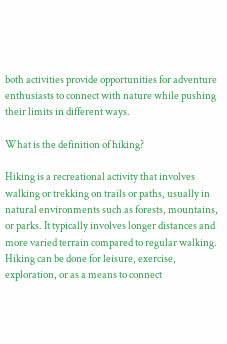both activities provide opportunities for adventure enthusiasts to connect with nature while pushing their limits in different ways.

What is the definition of hiking?

Hiking is a recreational activity that involves walking or trekking on trails or paths, usually in natural environments such as forests, mountains, or parks. It typically involves longer distances and more varied terrain compared to regular walking. Hiking can be done for leisure, exercise, exploration, or as a means to connect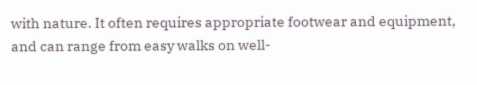with nature. It often requires appropriate footwear and equipment, and can range from easy walks on well-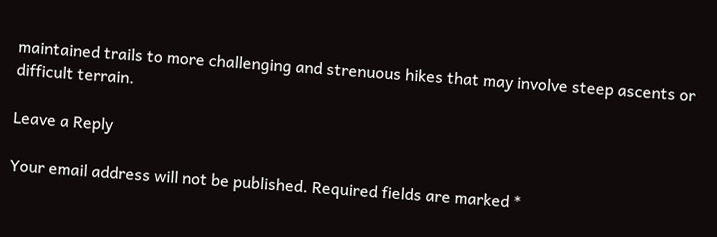maintained trails to more challenging and strenuous hikes that may involve steep ascents or difficult terrain.

Leave a Reply

Your email address will not be published. Required fields are marked *